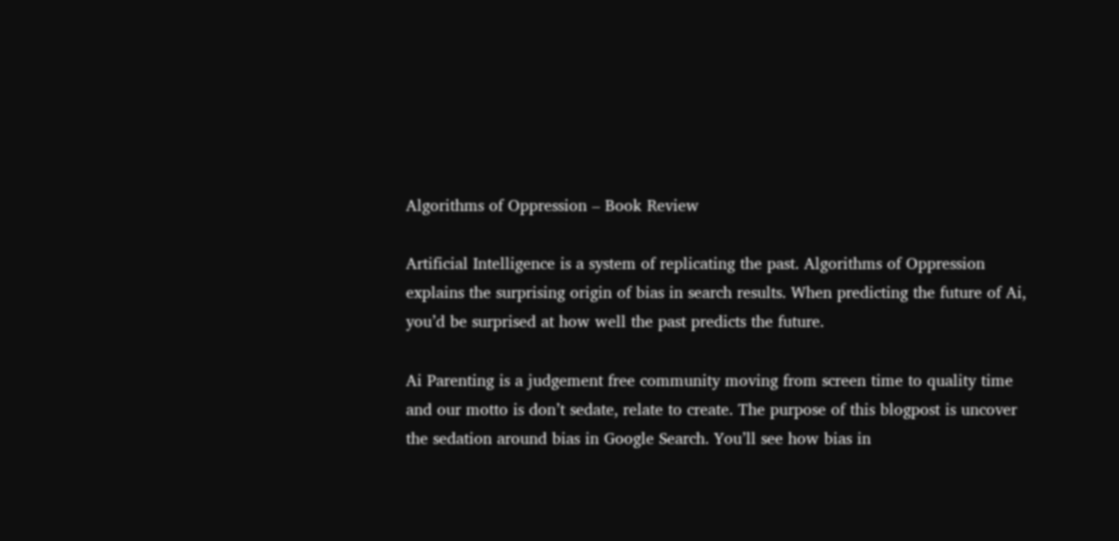Algorithms of Oppression – Book Review

Artificial Intelligence is a system of replicating the past. Algorithms of Oppression explains the surprising origin of bias in search results. When predicting the future of Ai, you’d be surprised at how well the past predicts the future.

Ai Parenting is a judgement free community moving from screen time to quality time and our motto is don’t sedate, relate to create. The purpose of this blogpost is uncover the sedation around bias in Google Search. You’ll see how bias in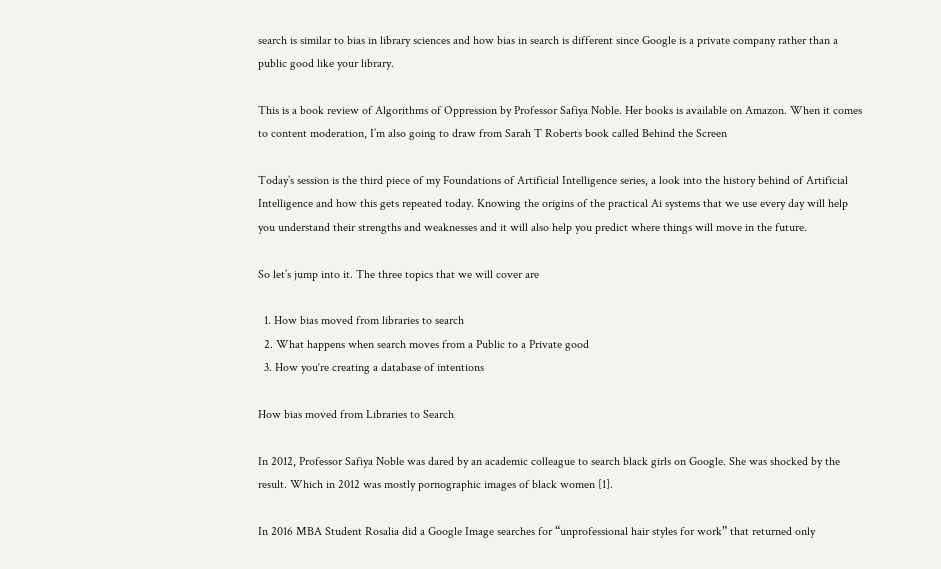search is similar to bias in library sciences and how bias in search is different since Google is a private company rather than a public good like your library.

This is a book review of Algorithms of Oppression by Professor Safiya Noble. Her books is available on Amazon. When it comes to content moderation, I’m also going to draw from Sarah T Roberts book called Behind the Screen

Today’s session is the third piece of my Foundations of Artificial Intelligence series, a look into the history behind of Artificial Intelligence and how this gets repeated today. Knowing the origins of the practical Ai systems that we use every day will help you understand their strengths and weaknesses and it will also help you predict where things will move in the future.

So let’s jump into it. The three topics that we will cover are

  1. How bias moved from libraries to search
  2. What happens when search moves from a Public to a Private good
  3. How you‘re creating a database of intentions

How bias moved from Libraries to Search

In 2012, Professor Safiya Noble was dared by an academic colleague to search black girls on Google. She was shocked by the result. Which in 2012 was mostly pornographic images of black women [1].

In 2016 MBA Student Rosalia did a Google Image searches for “unprofessional hair styles for work” that returned only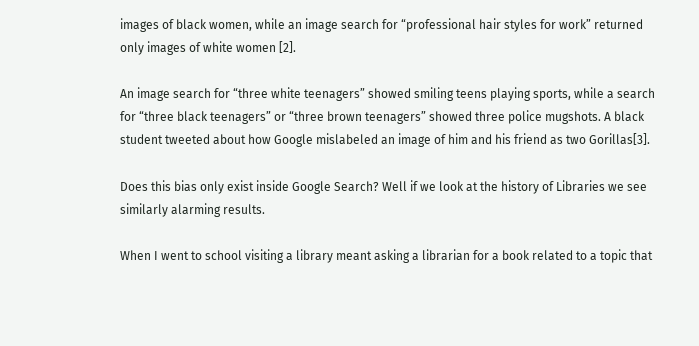images of black women, while an image search for “professional hair styles for work” returned only images of white women [2].

An image search for “three white teenagers” showed smiling teens playing sports, while a search for “three black teenagers” or “three brown teenagers” showed three police mugshots. A black student tweeted about how Google mislabeled an image of him and his friend as two Gorillas[3].

Does this bias only exist inside Google Search? Well if we look at the history of Libraries we see similarly alarming results.

When I went to school visiting a library meant asking a librarian for a book related to a topic that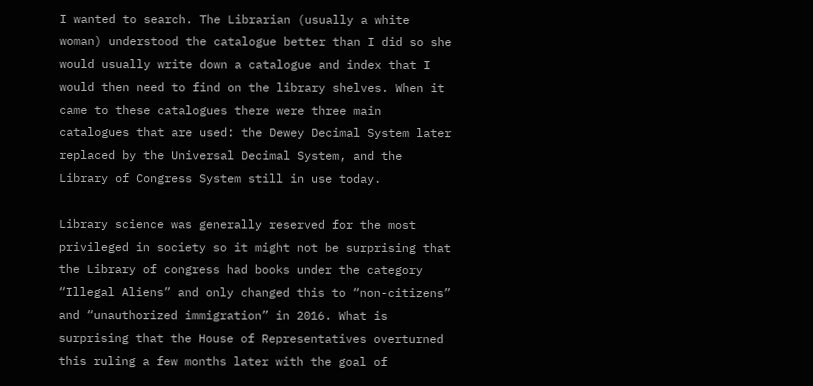I wanted to search. The Librarian (usually a white woman) understood the catalogue better than I did so she would usually write down a catalogue and index that I would then need to find on the library shelves. When it came to these catalogues there were three main catalogues that are used: the Dewey Decimal System later replaced by the Universal Decimal System, and the Library of Congress System still in use today.

Library science was generally reserved for the most privileged in society so it might not be surprising that the Library of congress had books under the category “Illegal Aliens” and only changed this to “non-citizens” and “unauthorized immigration” in 2016. What is surprising that the House of Representatives overturned this ruling a few months later with the goal of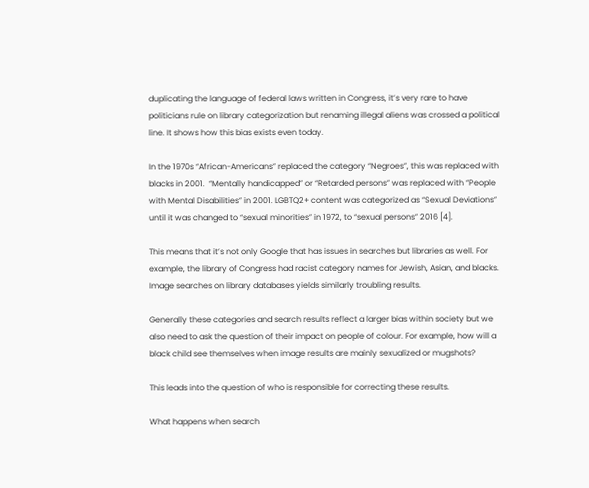duplicating the language of federal laws written in Congress, it’s very rare to have politicians rule on library categorization but renaming illegal aliens was crossed a political line. It shows how this bias exists even today.

In the 1970s “African-Americans” replaced the category “Negroes”, this was replaced with blacks in 2001.  “Mentally handicapped” or “Retarded persons” was replaced with “People with Mental Disabilities” in 2001. LGBTQ2+ content was categorized as “Sexual Deviations” until it was changed to “sexual minorities” in 1972, to “sexual persons” 2016 [4].

This means that it’s not only Google that has issues in searches but libraries as well. For example, the library of Congress had racist category names for Jewish, Asian, and blacks. Image searches on library databases yields similarly troubling results.

Generally these categories and search results reflect a larger bias within society but we also need to ask the question of their impact on people of colour. For example, how will a black child see themselves when image results are mainly sexualized or mugshots?

This leads into the question of who is responsible for correcting these results.

What happens when search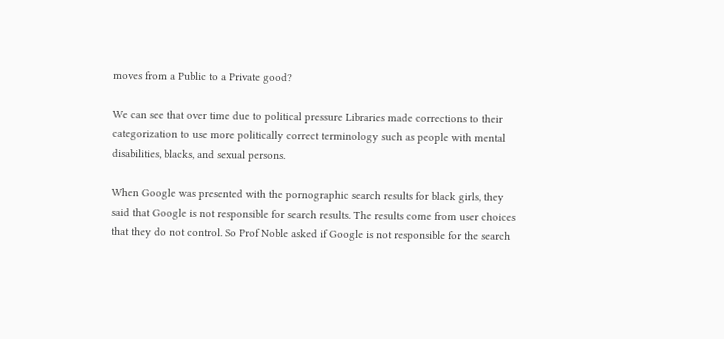moves from a Public to a Private good?

We can see that over time due to political pressure Libraries made corrections to their categorization to use more politically correct terminology such as people with mental disabilities, blacks, and sexual persons.

When Google was presented with the pornographic search results for black girls, they said that Google is not responsible for search results. The results come from user choices that they do not control. So Prof Noble asked if Google is not responsible for the search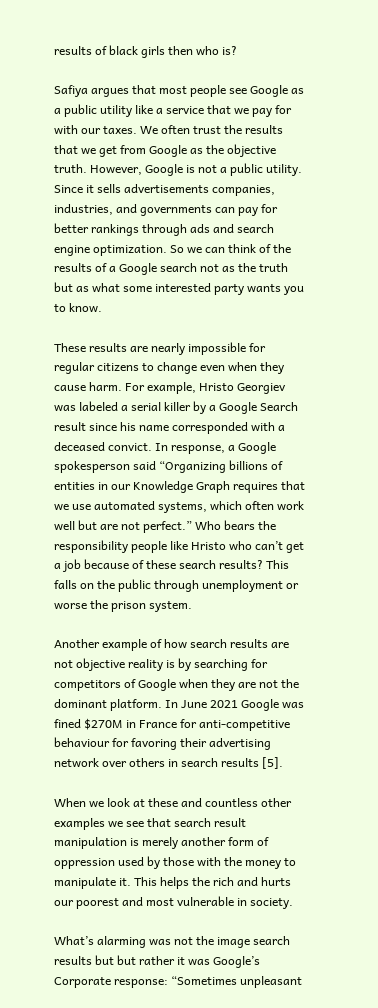results of black girls then who is?

Safiya argues that most people see Google as a public utility like a service that we pay for with our taxes. We often trust the results that we get from Google as the objective truth. However, Google is not a public utility. Since it sells advertisements companies, industries, and governments can pay for better rankings through ads and search engine optimization. So we can think of the results of a Google search not as the truth but as what some interested party wants you to know.

These results are nearly impossible for regular citizens to change even when they cause harm. For example, Hristo Georgiev was labeled a serial killer by a Google Search result since his name corresponded with a deceased convict. In response, a Google spokesperson said “Organizing billions of entities in our Knowledge Graph requires that we use automated systems, which often work well but are not perfect.” Who bears the responsibility people like Hristo who can’t get a job because of these search results? This falls on the public through unemployment or worse the prison system.

Another example of how search results are not objective reality is by searching for competitors of Google when they are not the dominant platform. In June 2021 Google was fined $270M in France for anti-competitive behaviour for favoring their advertising network over others in search results [5].

When we look at these and countless other examples we see that search result manipulation is merely another form of oppression used by those with the money to manipulate it. This helps the rich and hurts our poorest and most vulnerable in society.

What’s alarming was not the image search results but but rather it was Google’s Corporate response: “Sometimes unpleasant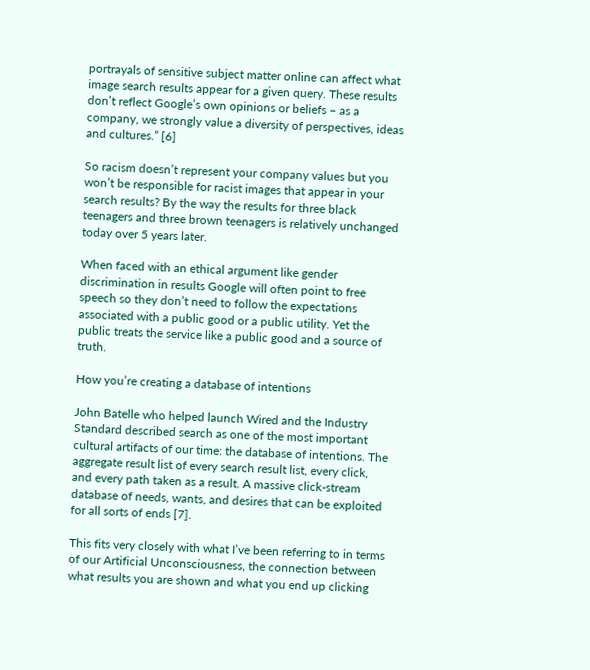portrayals of sensitive subject matter online can affect what image search results appear for a given query. These results don’t reflect Google’s own opinions or beliefs – as a company, we strongly value a diversity of perspectives, ideas and cultures.” [6]

So racism doesn’t represent your company values but you won’t be responsible for racist images that appear in your search results? By the way the results for three black teenagers and three brown teenagers is relatively unchanged today over 5 years later.

When faced with an ethical argument like gender discrimination in results Google will often point to free speech so they don’t need to follow the expectations associated with a public good or a public utility. Yet the public treats the service like a public good and a source of truth.

How you’re creating a database of intentions

John Batelle who helped launch Wired and the Industry Standard described search as one of the most important cultural artifacts of our time: the database of intentions. The aggregate result list of every search result list, every click, and every path taken as a result. A massive click-stream database of needs, wants, and desires that can be exploited for all sorts of ends [7].

This fits very closely with what I’ve been referring to in terms of our Artificial Unconsciousness, the connection between what results you are shown and what you end up clicking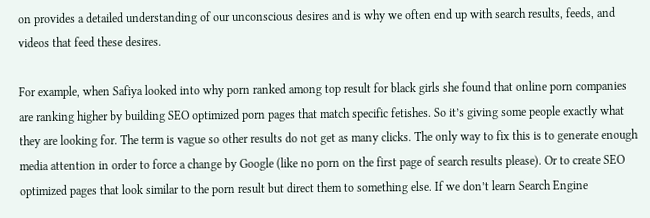on provides a detailed understanding of our unconscious desires and is why we often end up with search results, feeds, and videos that feed these desires.

For example, when Safiya looked into why porn ranked among top result for black girls she found that online porn companies are ranking higher by building SEO optimized porn pages that match specific fetishes. So it’s giving some people exactly what they are looking for. The term is vague so other results do not get as many clicks. The only way to fix this is to generate enough media attention in order to force a change by Google (like no porn on the first page of search results please). Or to create SEO optimized pages that look similar to the porn result but direct them to something else. If we don’t learn Search Engine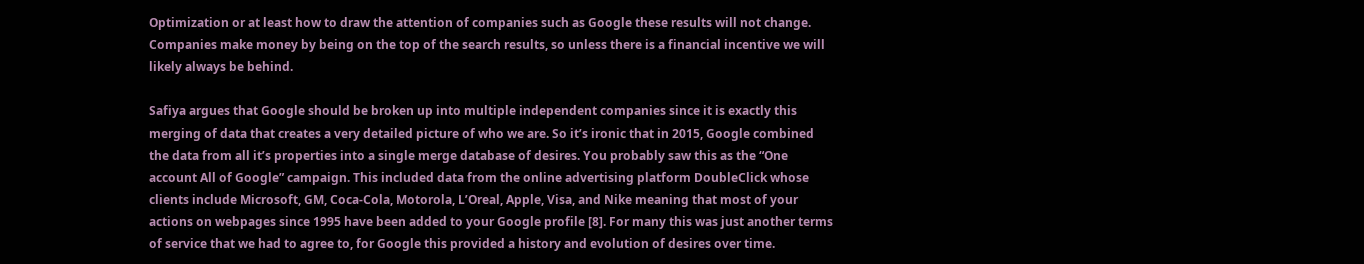Optimization or at least how to draw the attention of companies such as Google these results will not change. Companies make money by being on the top of the search results, so unless there is a financial incentive we will likely always be behind.

Safiya argues that Google should be broken up into multiple independent companies since it is exactly this merging of data that creates a very detailed picture of who we are. So it’s ironic that in 2015, Google combined the data from all it’s properties into a single merge database of desires. You probably saw this as the “One account All of Google” campaign. This included data from the online advertising platform DoubleClick whose clients include Microsoft, GM, Coca-Cola, Motorola, L’Oreal, Apple, Visa, and Nike meaning that most of your actions on webpages since 1995 have been added to your Google profile [8]. For many this was just another terms of service that we had to agree to, for Google this provided a history and evolution of desires over time.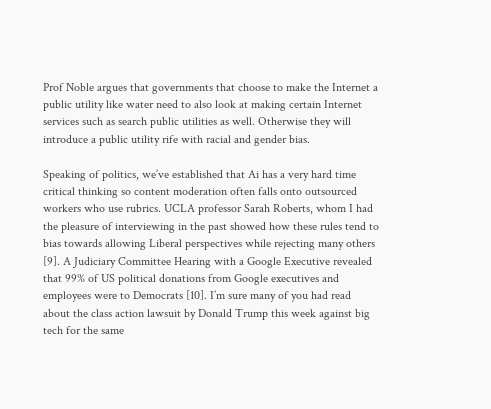Prof Noble argues that governments that choose to make the Internet a public utility like water need to also look at making certain Internet services such as search public utilities as well. Otherwise they will introduce a public utility rife with racial and gender bias.

Speaking of politics, we’ve established that Ai has a very hard time critical thinking so content moderation often falls onto outsourced workers who use rubrics. UCLA professor Sarah Roberts, whom I had the pleasure of interviewing in the past showed how these rules tend to bias towards allowing Liberal perspectives while rejecting many others [9]. A Judiciary Committee Hearing with a Google Executive revealed that 99% of US political donations from Google executives and employees were to Democrats [10]. I’m sure many of you had read about the class action lawsuit by Donald Trump this week against big tech for the same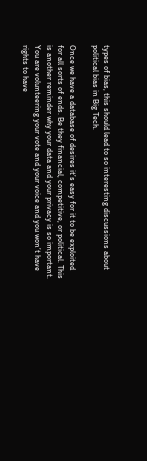types of bias, this should lead to so interesting discussions about political bias in Big Tech.

Once we have a database of desires it’s easy for it to be exploited for all sorts of ends. Be they financial, competitive, or political. This is another reminder why your data and your privacy is so important. You are volunteering your vote and your voice and you won’t have rights to have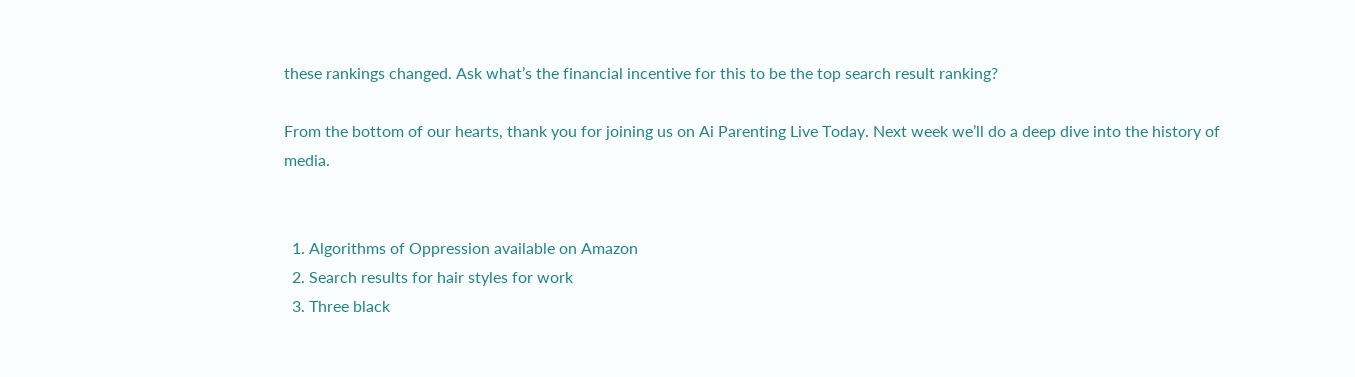these rankings changed. Ask what’s the financial incentive for this to be the top search result ranking?

From the bottom of our hearts, thank you for joining us on Ai Parenting Live Today. Next week we’ll do a deep dive into the history of media.


  1. Algorithms of Oppression available on Amazon
  2. Search results for hair styles for work
  3. Three black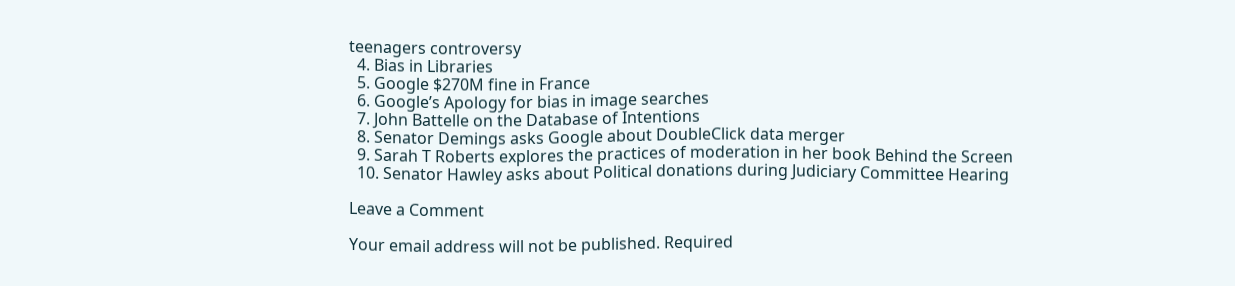teenagers controversy
  4. Bias in Libraries
  5. Google $270M fine in France
  6. Google’s Apology for bias in image searches
  7. John Battelle on the Database of Intentions
  8. Senator Demings asks Google about DoubleClick data merger
  9. Sarah T Roberts explores the practices of moderation in her book Behind the Screen
  10. Senator Hawley asks about Political donations during Judiciary Committee Hearing

Leave a Comment

Your email address will not be published. Required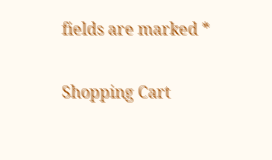fields are marked *

Shopping Cart